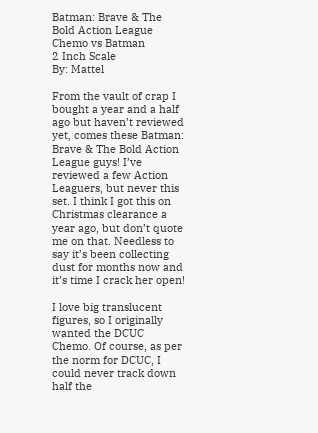Batman: Brave & The Bold Action League
Chemo vs Batman
2 Inch Scale
By: Mattel

From the vault of crap I bought a year and a half ago but haven’t reviewed yet, comes these Batman: Brave & The Bold Action League guys! I’ve reviewed a few Action Leaguers, but never this set. I think I got this on Christmas clearance a year ago, but don’t quote me on that. Needless to say it’s been collecting dust for months now and it’s time I crack her open!

I love big translucent figures, so I originally wanted the DCUC Chemo. Of course, as per the norm for DCUC, I could never track down half the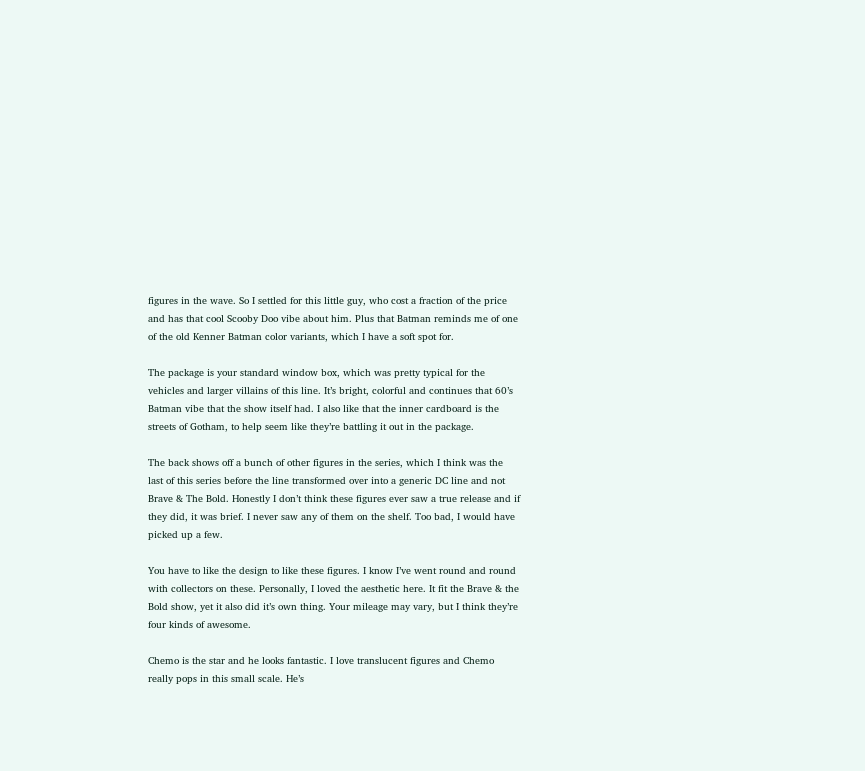figures in the wave. So I settled for this little guy, who cost a fraction of the price and has that cool Scooby Doo vibe about him. Plus that Batman reminds me of one of the old Kenner Batman color variants, which I have a soft spot for.

The package is your standard window box, which was pretty typical for the vehicles and larger villains of this line. It’s bright, colorful and continues that 60’s Batman vibe that the show itself had. I also like that the inner cardboard is the streets of Gotham, to help seem like they’re battling it out in the package.

The back shows off a bunch of other figures in the series, which I think was the last of this series before the line transformed over into a generic DC line and not Brave & The Bold. Honestly I don’t think these figures ever saw a true release and if they did, it was brief. I never saw any of them on the shelf. Too bad, I would have picked up a few.

You have to like the design to like these figures. I know I’ve went round and round with collectors on these. Personally, I loved the aesthetic here. It fit the Brave & the Bold show, yet it also did it’s own thing. Your mileage may vary, but I think they’re four kinds of awesome.

Chemo is the star and he looks fantastic. I love translucent figures and Chemo really pops in this small scale. He’s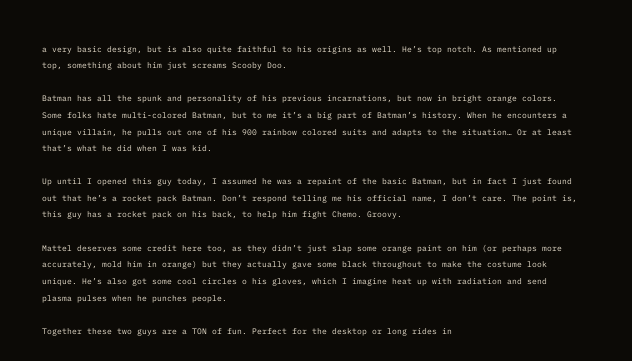a very basic design, but is also quite faithful to his origins as well. He’s top notch. As mentioned up top, something about him just screams Scooby Doo.

Batman has all the spunk and personality of his previous incarnations, but now in bright orange colors. Some folks hate multi-colored Batman, but to me it’s a big part of Batman’s history. When he encounters a unique villain, he pulls out one of his 900 rainbow colored suits and adapts to the situation… Or at least that’s what he did when I was kid.

Up until I opened this guy today, I assumed he was a repaint of the basic Batman, but in fact I just found out that he’s a rocket pack Batman. Don’t respond telling me his official name, I don’t care. The point is, this guy has a rocket pack on his back, to help him fight Chemo. Groovy.

Mattel deserves some credit here too, as they didn’t just slap some orange paint on him (or perhaps more accurately, mold him in orange) but they actually gave some black throughout to make the costume look unique. He’s also got some cool circles o his gloves, which I imagine heat up with radiation and send plasma pulses when he punches people.

Together these two guys are a TON of fun. Perfect for the desktop or long rides in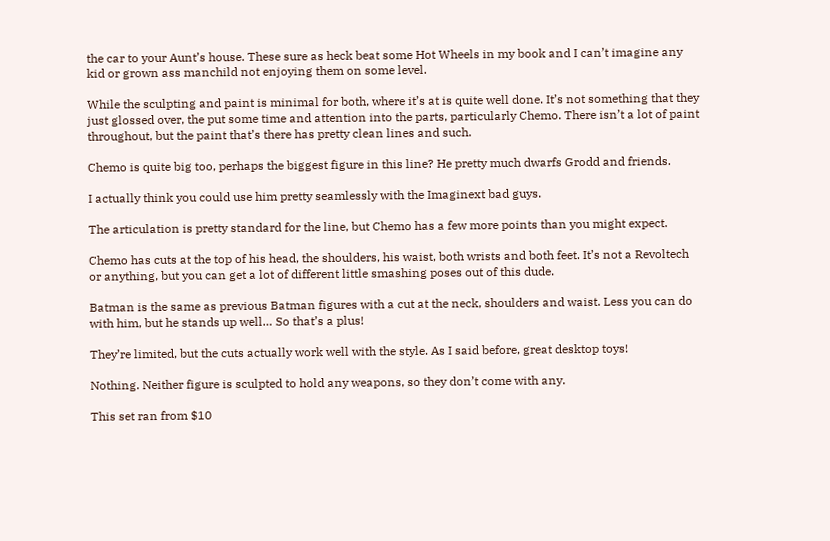the car to your Aunt’s house. These sure as heck beat some Hot Wheels in my book and I can’t imagine any kid or grown ass manchild not enjoying them on some level.

While the sculpting and paint is minimal for both, where it’s at is quite well done. It’s not something that they just glossed over, the put some time and attention into the parts, particularly Chemo. There isn’t a lot of paint throughout, but the paint that’s there has pretty clean lines and such.

Chemo is quite big too, perhaps the biggest figure in this line? He pretty much dwarfs Grodd and friends.

I actually think you could use him pretty seamlessly with the Imaginext bad guys.

The articulation is pretty standard for the line, but Chemo has a few more points than you might expect.

Chemo has cuts at the top of his head, the shoulders, his waist, both wrists and both feet. It’s not a Revoltech or anything, but you can get a lot of different little smashing poses out of this dude.

Batman is the same as previous Batman figures with a cut at the neck, shoulders and waist. Less you can do with him, but he stands up well… So that’s a plus!

They’re limited, but the cuts actually work well with the style. As I said before, great desktop toys!

Nothing. Neither figure is sculpted to hold any weapons, so they don’t come with any.

This set ran from $10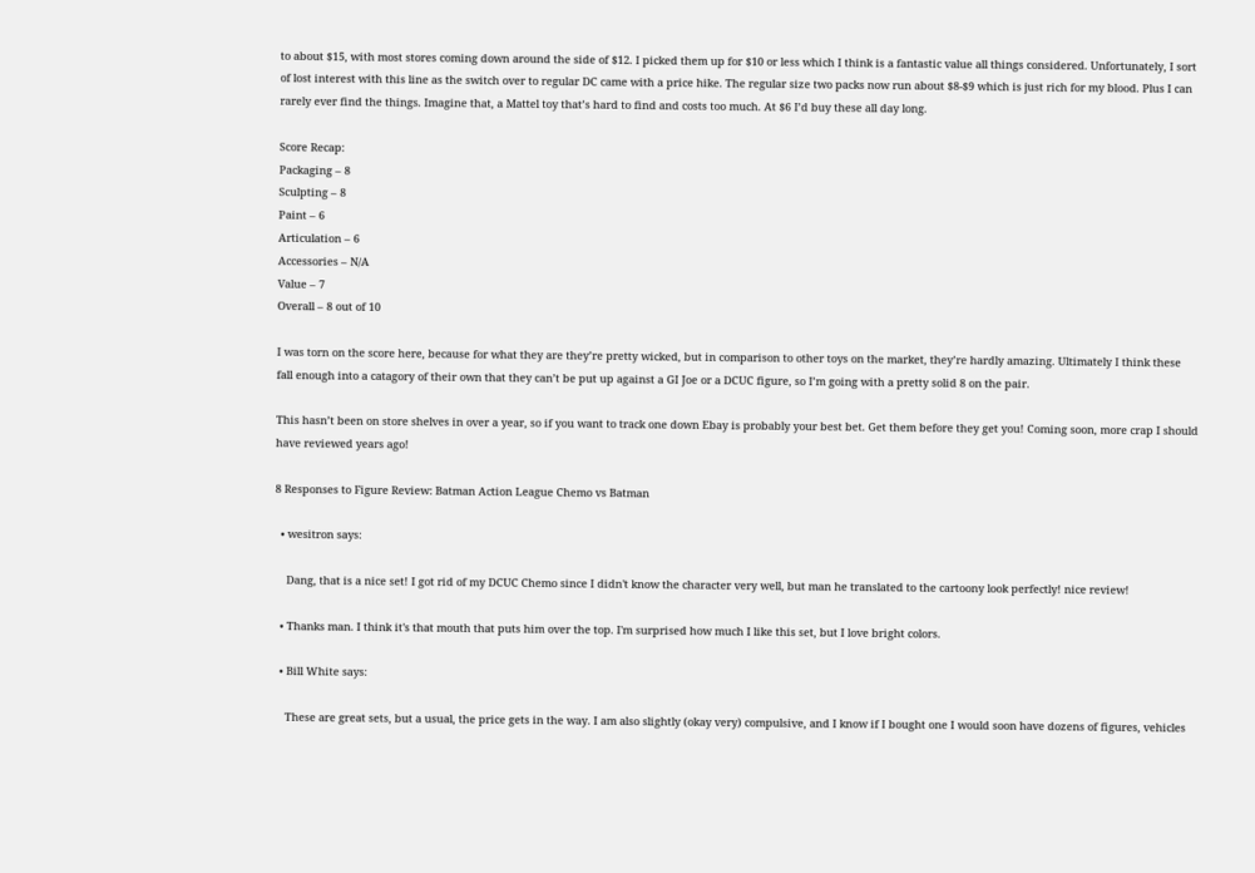to about $15, with most stores coming down around the side of $12. I picked them up for $10 or less which I think is a fantastic value all things considered. Unfortunately, I sort of lost interest with this line as the switch over to regular DC came with a price hike. The regular size two packs now run about $8-$9 which is just rich for my blood. Plus I can rarely ever find the things. Imagine that, a Mattel toy that’s hard to find and costs too much. At $6 I’d buy these all day long.

Score Recap:
Packaging – 8
Sculpting – 8
Paint – 6
Articulation – 6
Accessories – N/A
Value – 7
Overall – 8 out of 10

I was torn on the score here, because for what they are they’re pretty wicked, but in comparison to other toys on the market, they’re hardly amazing. Ultimately I think these fall enough into a catagory of their own that they can’t be put up against a GI Joe or a DCUC figure, so I’m going with a pretty solid 8 on the pair.

This hasn’t been on store shelves in over a year, so if you want to track one down Ebay is probably your best bet. Get them before they get you! Coming soon, more crap I should have reviewed years ago!

8 Responses to Figure Review: Batman Action League Chemo vs Batman

  • wesitron says:

    Dang, that is a nice set! I got rid of my DCUC Chemo since I didn't know the character very well, but man he translated to the cartoony look perfectly! nice review!

  • Thanks man. I think it's that mouth that puts him over the top. I'm surprised how much I like this set, but I love bright colors.

  • Bill White says:

    These are great sets, but a usual, the price gets in the way. I am also slightly (okay very) compulsive, and I know if I bought one I would soon have dozens of figures, vehicles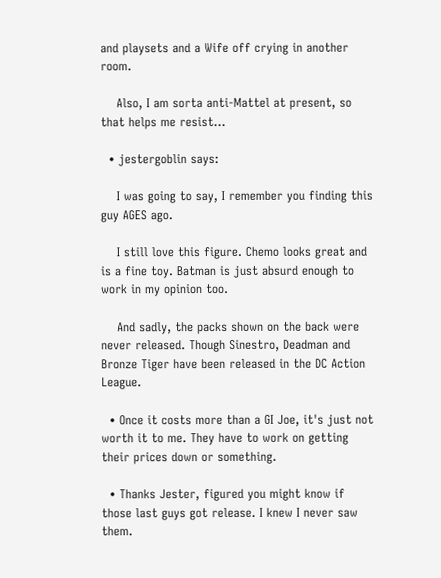and playsets and a Wife off crying in another room.

    Also, I am sorta anti-Mattel at present, so that helps me resist…

  • jestergoblin says:

    I was going to say, I remember you finding this guy AGES ago.

    I still love this figure. Chemo looks great and is a fine toy. Batman is just absurd enough to work in my opinion too.

    And sadly, the packs shown on the back were never released. Though Sinestro, Deadman and Bronze Tiger have been released in the DC Action League.

  • Once it costs more than a GI Joe, it's just not worth it to me. They have to work on getting their prices down or something.

  • Thanks Jester, figured you might know if those last guys got release. I knew I never saw them.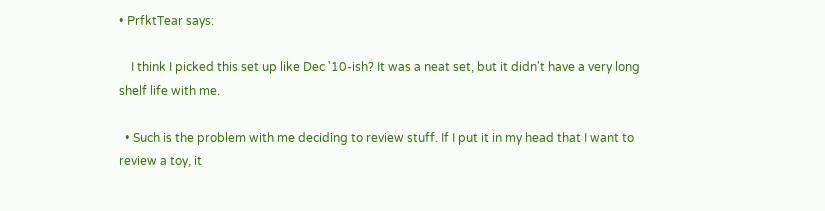• PrfktTear says:

    I think I picked this set up like Dec '10-ish? It was a neat set, but it didn't have a very long shelf life with me.

  • Such is the problem with me deciding to review stuff. If I put it in my head that I want to review a toy, it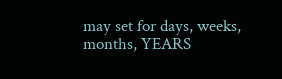may set for days, weeks, months, YEARS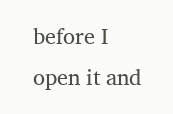before I open it and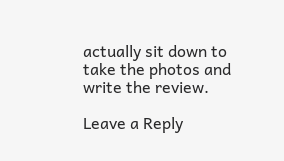actually sit down to take the photos and write the review.

Leave a Reply